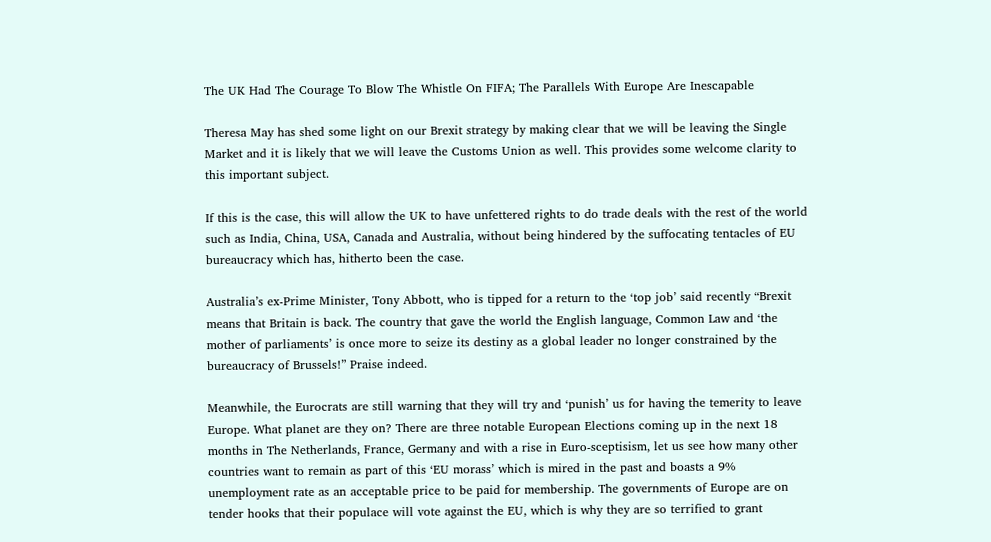The UK Had The Courage To Blow The Whistle On FIFA; The Parallels With Europe Are Inescapable

Theresa May has shed some light on our Brexit strategy by making clear that we will be leaving the Single Market and it is likely that we will leave the Customs Union as well. This provides some welcome clarity to this important subject.

If this is the case, this will allow the UK to have unfettered rights to do trade deals with the rest of the world such as India, China, USA, Canada and Australia, without being hindered by the suffocating tentacles of EU bureaucracy which has, hitherto been the case.

Australia’s ex-Prime Minister, Tony Abbott, who is tipped for a return to the ‘top job’ said recently “Brexit means that Britain is back. The country that gave the world the English language, Common Law and ‘the mother of parliaments’ is once more to seize its destiny as a global leader no longer constrained by the bureaucracy of Brussels!” Praise indeed.

Meanwhile, the Eurocrats are still warning that they will try and ‘punish’ us for having the temerity to leave Europe. What planet are they on? There are three notable European Elections coming up in the next 18 months in The Netherlands, France, Germany and with a rise in Euro-sceptisism, let us see how many other countries want to remain as part of this ‘EU morass’ which is mired in the past and boasts a 9% unemployment rate as an acceptable price to be paid for membership. The governments of Europe are on tender hooks that their populace will vote against the EU, which is why they are so terrified to grant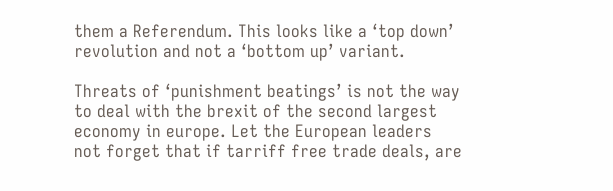them a Referendum. This looks like a ‘top down’ revolution and not a ‘bottom up’ variant.

Threats of ‘punishment beatings’ is not the way to deal with the brexit of the second largest economy in europe. Let the European leaders not forget that if tarriff free trade deals, are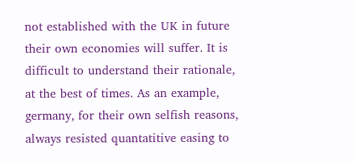not established with the UK in future their own economies will suffer. It is difficult to understand their rationale, at the best of times. As an example, germany, for their own selfish reasons, always resisted quantatitive easing to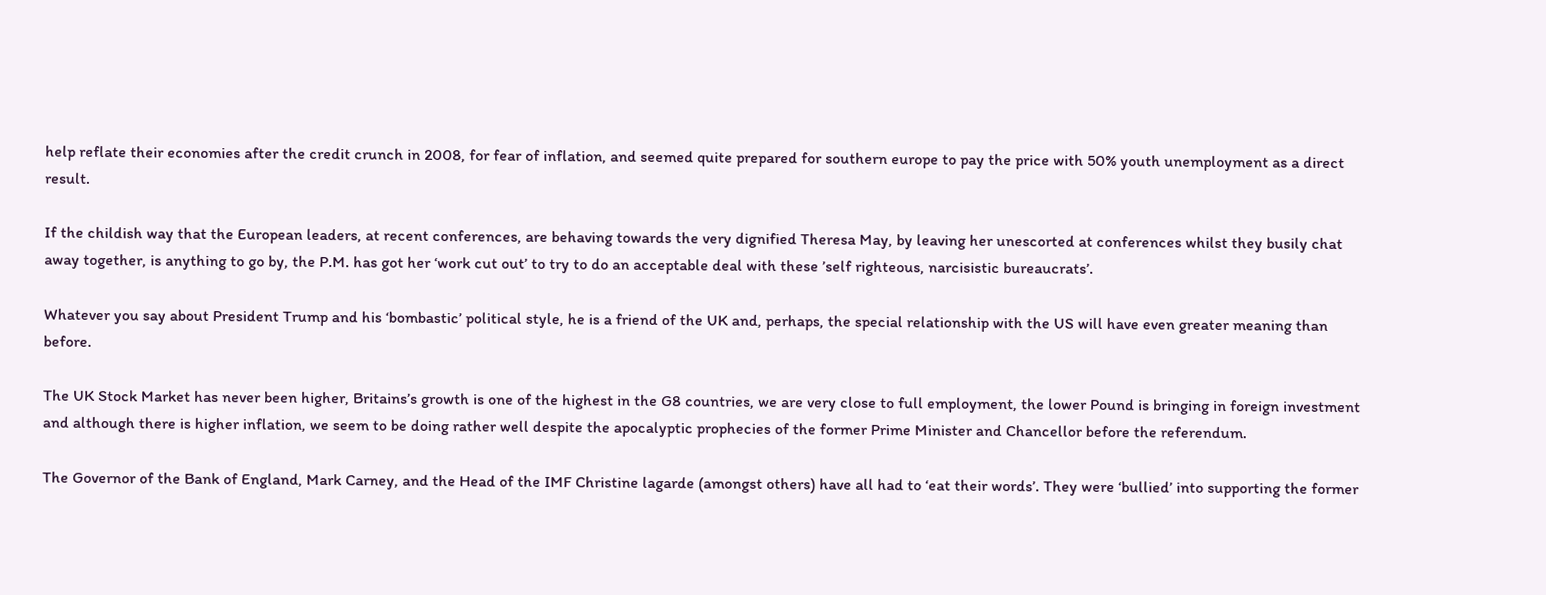help reflate their economies after the credit crunch in 2008, for fear of inflation, and seemed quite prepared for southern europe to pay the price with 50% youth unemployment as a direct result.

If the childish way that the European leaders, at recent conferences, are behaving towards the very dignified Theresa May, by leaving her unescorted at conferences whilst they busily chat away together, is anything to go by, the P.M. has got her ‘work cut out’ to try to do an acceptable deal with these ’self righteous, narcisistic bureaucrats’.

Whatever you say about President Trump and his ‘bombastic’ political style, he is a friend of the UK and, perhaps, the special relationship with the US will have even greater meaning than before.

The UK Stock Market has never been higher, Britains’s growth is one of the highest in the G8 countries, we are very close to full employment, the lower Pound is bringing in foreign investment and although there is higher inflation, we seem to be doing rather well despite the apocalyptic prophecies of the former Prime Minister and Chancellor before the referendum.

The Governor of the Bank of England, Mark Carney, and the Head of the IMF Christine lagarde (amongst others) have all had to ‘eat their words’. They were ‘bullied’ into supporting the former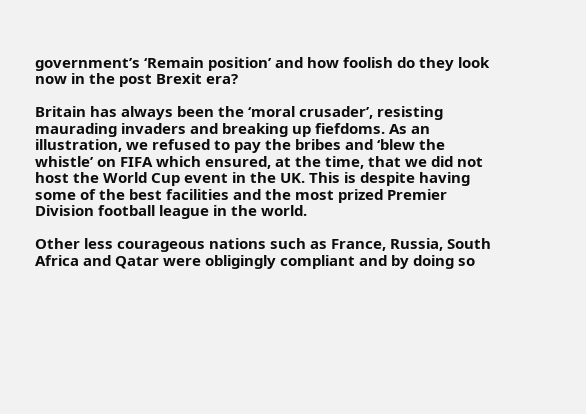government’s ‘Remain position’ and how foolish do they look now in the post Brexit era?

Britain has always been the ‘moral crusader’, resisting maurading invaders and breaking up fiefdoms. As an illustration, we refused to pay the bribes and ‘blew the whistle’ on FIFA which ensured, at the time, that we did not host the World Cup event in the UK. This is despite having some of the best facilities and the most prized Premier Division football league in the world.

Other less courageous nations such as France, Russia, South Africa and Qatar were obligingly compliant and by doing so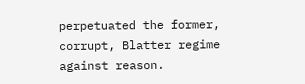perpetuated the former, corrupt, Blatter regime against reason.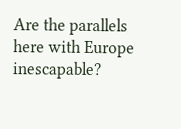Are the parallels here with Europe inescapable?